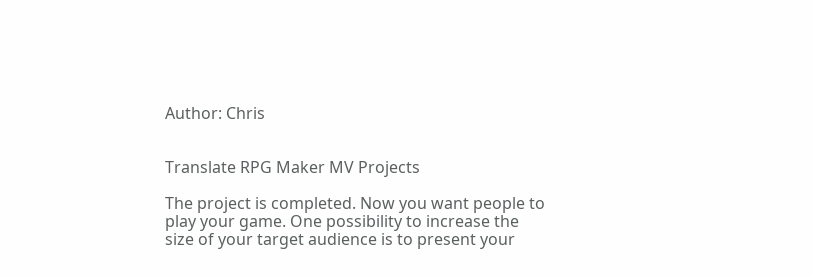Author: Chris


Translate RPG Maker MV Projects

The project is completed. Now you want people to play your game. One possibility to increase the size of your target audience is to present your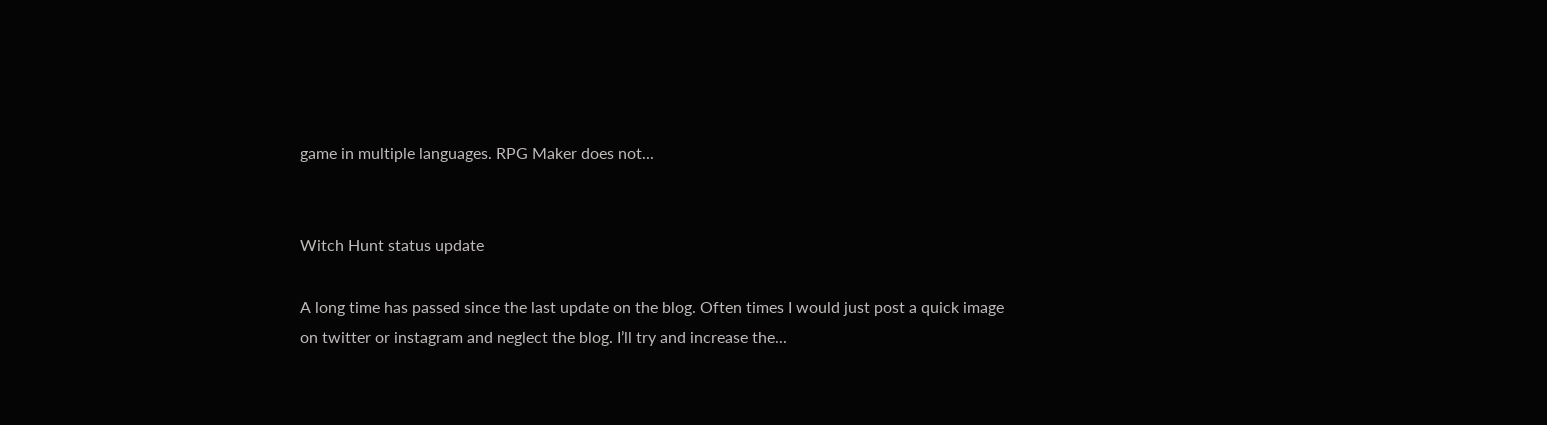game in multiple languages. RPG Maker does not...


Witch Hunt status update

A long time has passed since the last update on the blog. Often times I would just post a quick image on twitter or instagram and neglect the blog. I’ll try and increase the...